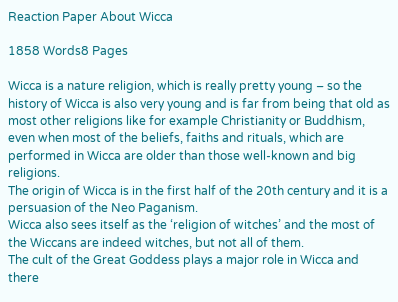Reaction Paper About Wicca

1858 Words8 Pages

Wicca is a nature religion, which is really pretty young – so the history of Wicca is also very young and is far from being that old as most other religions like for example Christianity or Buddhism, even when most of the beliefs, faiths and rituals, which are performed in Wicca are older than those well-known and big religions.
The origin of Wicca is in the first half of the 20th century and it is a persuasion of the Neo Paganism.
Wicca also sees itself as the ‘religion of witches’ and the most of the Wiccans are indeed witches, but not all of them.
The cult of the Great Goddess plays a major role in Wicca and there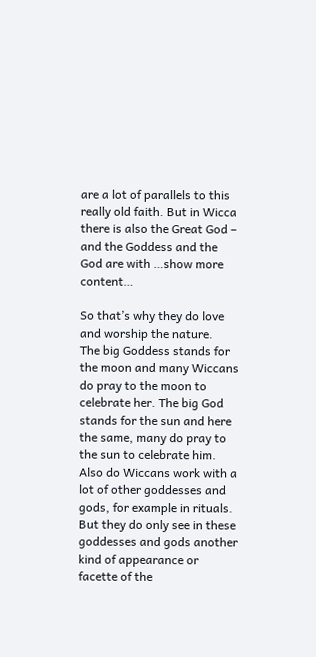are a lot of parallels to this really old faith. But in Wicca there is also the Great God – and the Goddess and the God are with …show more content…

So that’s why they do love and worship the nature.
The big Goddess stands for the moon and many Wiccans do pray to the moon to celebrate her. The big God stands for the sun and here the same, many do pray to the sun to celebrate him.
Also do Wiccans work with a lot of other goddesses and gods, for example in rituals. But they do only see in these goddesses and gods another kind of appearance or facette of the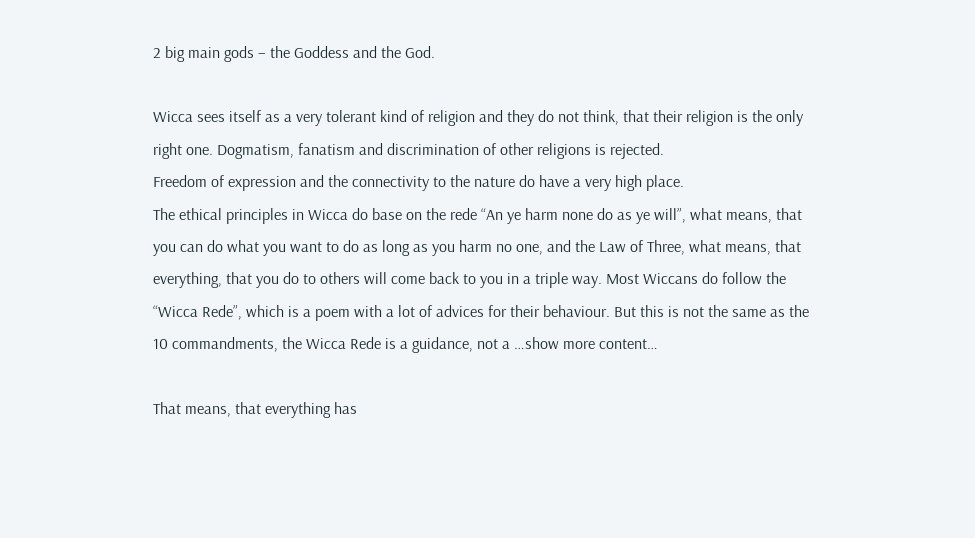2 big main gods – the Goddess and the God.

Wicca sees itself as a very tolerant kind of religion and they do not think, that their religion is the only right one. Dogmatism, fanatism and discrimination of other religions is rejected.
Freedom of expression and the connectivity to the nature do have a very high place.
The ethical principles in Wicca do base on the rede “An ye harm none do as ye will”, what means, that you can do what you want to do as long as you harm no one, and the Law of Three, what means, that everything, that you do to others will come back to you in a triple way. Most Wiccans do follow the “Wicca Rede”, which is a poem with a lot of advices for their behaviour. But this is not the same as the 10 commandments, the Wicca Rede is a guidance, not a …show more content…

That means, that everything has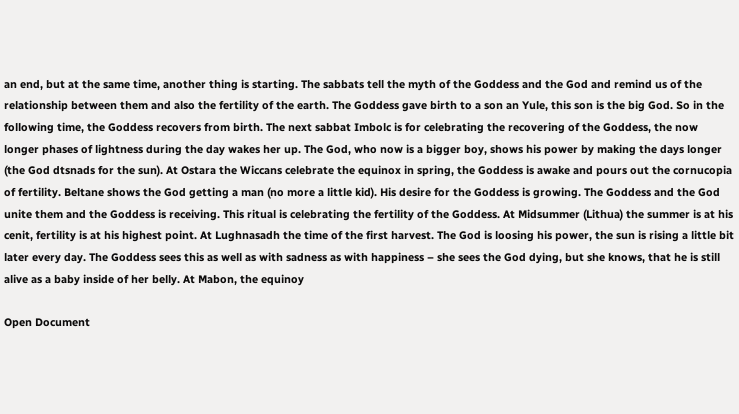an end, but at the same time, another thing is starting. The sabbats tell the myth of the Goddess and the God and remind us of the relationship between them and also the fertility of the earth. The Goddess gave birth to a son an Yule, this son is the big God. So in the following time, the Goddess recovers from birth. The next sabbat Imbolc is for celebrating the recovering of the Goddess, the now longer phases of lightness during the day wakes her up. The God, who now is a bigger boy, shows his power by making the days longer (the God dtsnads for the sun). At Ostara the Wiccans celebrate the equinox in spring, the Goddess is awake and pours out the cornucopia of fertility. Beltane shows the God getting a man (no more a little kid). His desire for the Goddess is growing. The Goddess and the God unite them and the Goddess is receiving. This ritual is celebrating the fertility of the Goddess. At Midsummer (Lithua) the summer is at his cenit, fertility is at his highest point. At Lughnasadh the time of the first harvest. The God is loosing his power, the sun is rising a little bit later every day. The Goddess sees this as well as with sadness as with happiness – she sees the God dying, but she knows, that he is still alive as a baby inside of her belly. At Mabon, the equinoy

Open Document